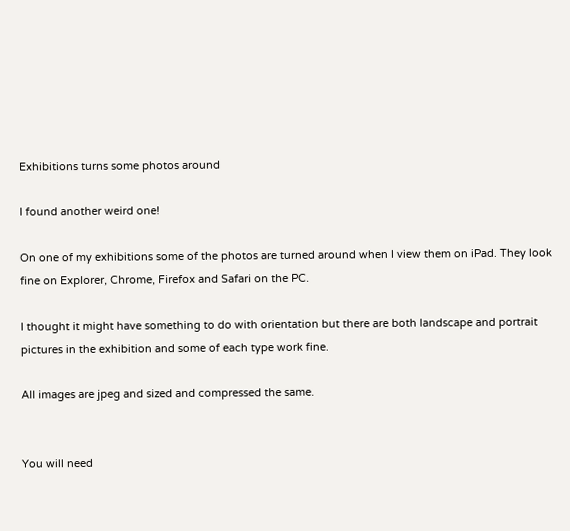Exhibitions turns some photos around

I found another weird one!

On one of my exhibitions some of the photos are turned around when I view them on iPad. They look fine on Explorer, Chrome, Firefox and Safari on the PC.

I thought it might have something to do with orientation but there are both landscape and portrait pictures in the exhibition and some of each type work fine.

All images are jpeg and sized and compressed the same.


You will need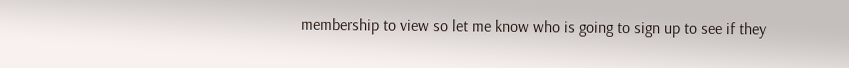membership to view so let me know who is going to sign up to see if they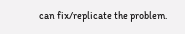can fix/replicate the problem.